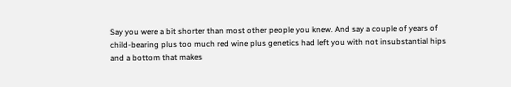Say you were a bit shorter than most other people you knew. And say a couple of years of child-bearing plus too much red wine plus genetics had left you with not insubstantial hips and a bottom that makes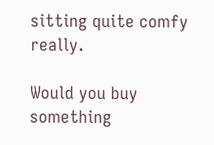sitting quite comfy really.

Would you buy something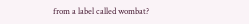from a label called wombat?